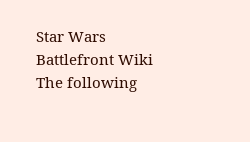Star Wars Battlefront Wiki
The following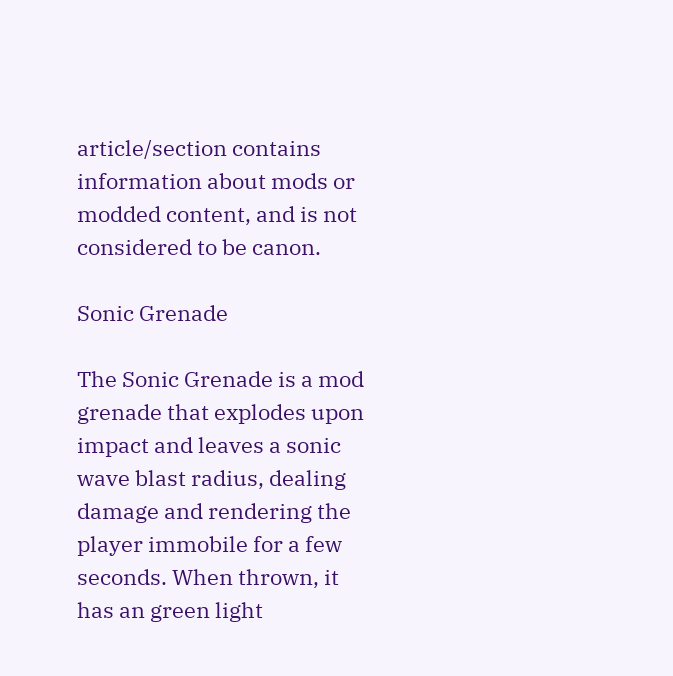article/section contains information about mods or modded content, and is not considered to be canon.

Sonic Grenade

The Sonic Grenade is a mod grenade that explodes upon impact and leaves a sonic wave blast radius, dealing damage and rendering the player immobile for a few seconds. When thrown, it has an green light